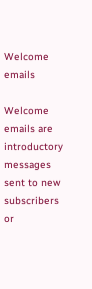Welcome emails

Welcome emails are introductory messages sent to new subscribers or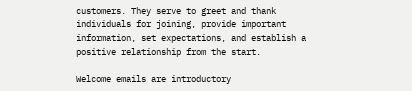customers. They serve to greet and thank individuals for joining, provide important information, set expectations, and establish a positive relationship from the start.

Welcome emails are introductory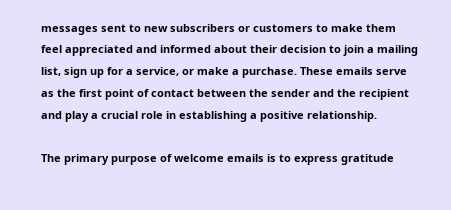messages sent to new subscribers or customers to make them feel appreciated and informed about their decision to join a mailing list, sign up for a service, or make a purchase. These emails serve as the first point of contact between the sender and the recipient and play a crucial role in establishing a positive relationship.

The primary purpose of welcome emails is to express gratitude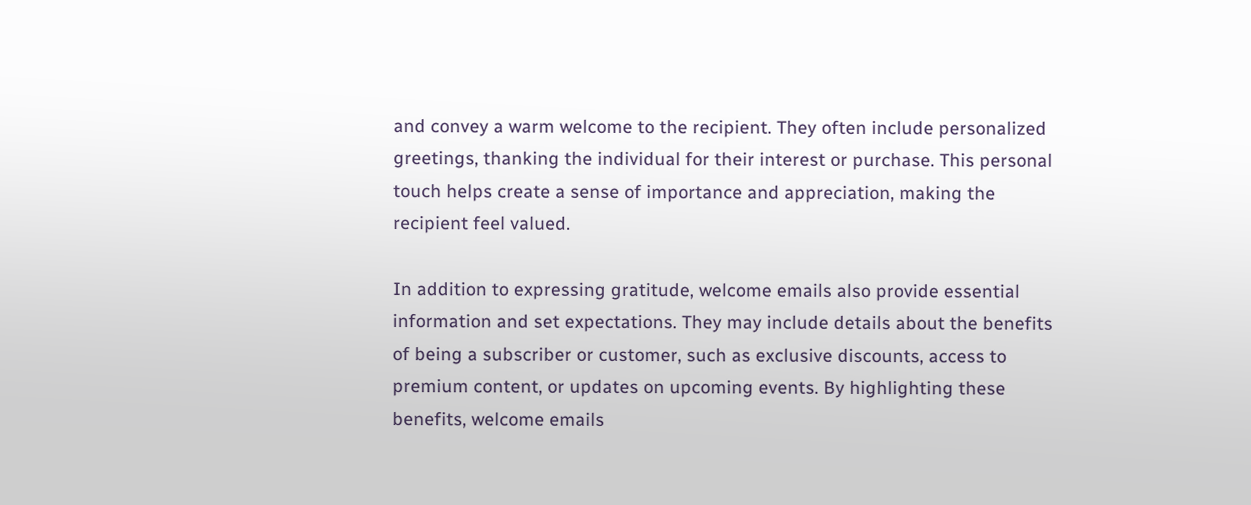and convey a warm welcome to the recipient. They often include personalized greetings, thanking the individual for their interest or purchase. This personal touch helps create a sense of importance and appreciation, making the recipient feel valued.

In addition to expressing gratitude, welcome emails also provide essential information and set expectations. They may include details about the benefits of being a subscriber or customer, such as exclusive discounts, access to premium content, or updates on upcoming events. By highlighting these benefits, welcome emails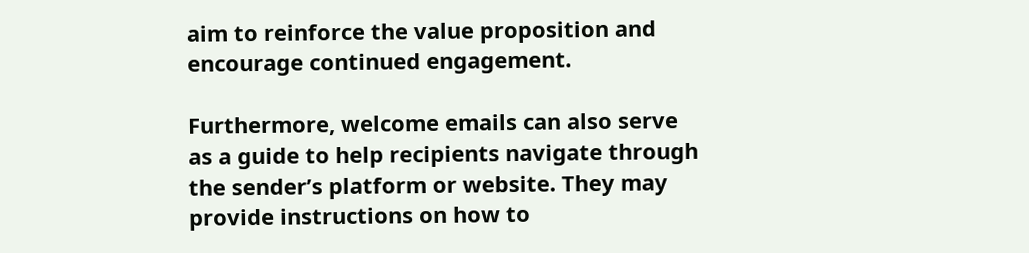aim to reinforce the value proposition and encourage continued engagement.

Furthermore, welcome emails can also serve as a guide to help recipients navigate through the sender’s platform or website. They may provide instructions on how to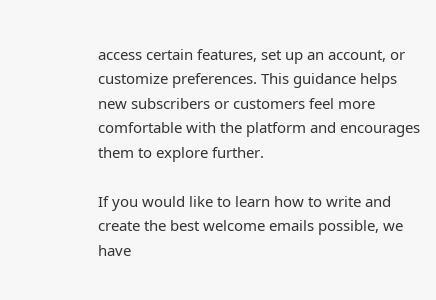access certain features, set up an account, or customize preferences. This guidance helps new subscribers or customers feel more comfortable with the platform and encourages them to explore further.

If you would like to learn how to write and create the best welcome emails possible, we have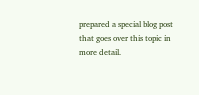prepared a special blog post that goes over this topic in more detail.